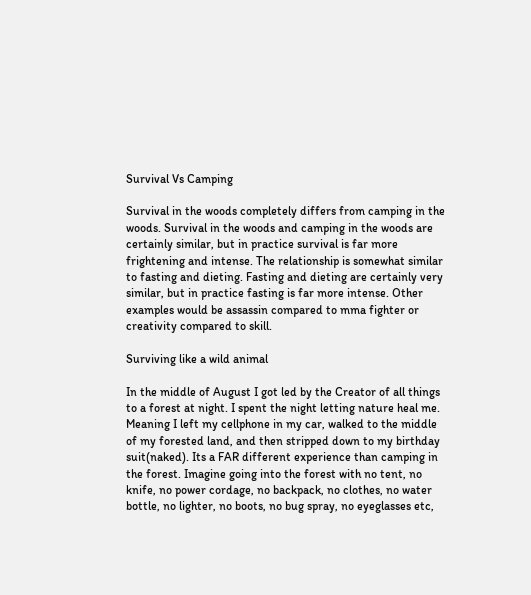Survival Vs Camping

Survival in the woods completely differs from camping in the woods. Survival in the woods and camping in the woods are certainly similar, but in practice survival is far more frightening and intense. The relationship is somewhat similar to fasting and dieting. Fasting and dieting are certainly very similar, but in practice fasting is far more intense. Other examples would be assassin compared to mma fighter or creativity compared to skill.

Surviving like a wild animal

In the middle of August I got led by the Creator of all things to a forest at night. I spent the night letting nature heal me. Meaning I left my cellphone in my car, walked to the middle of my forested land, and then stripped down to my birthday suit(naked). Its a FAR different experience than camping in the forest. Imagine going into the forest with no tent, no knife, no power cordage, no backpack, no clothes, no water bottle, no lighter, no boots, no bug spray, no eyeglasses etc,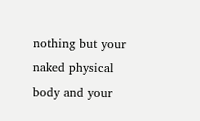nothing but your naked physical body and your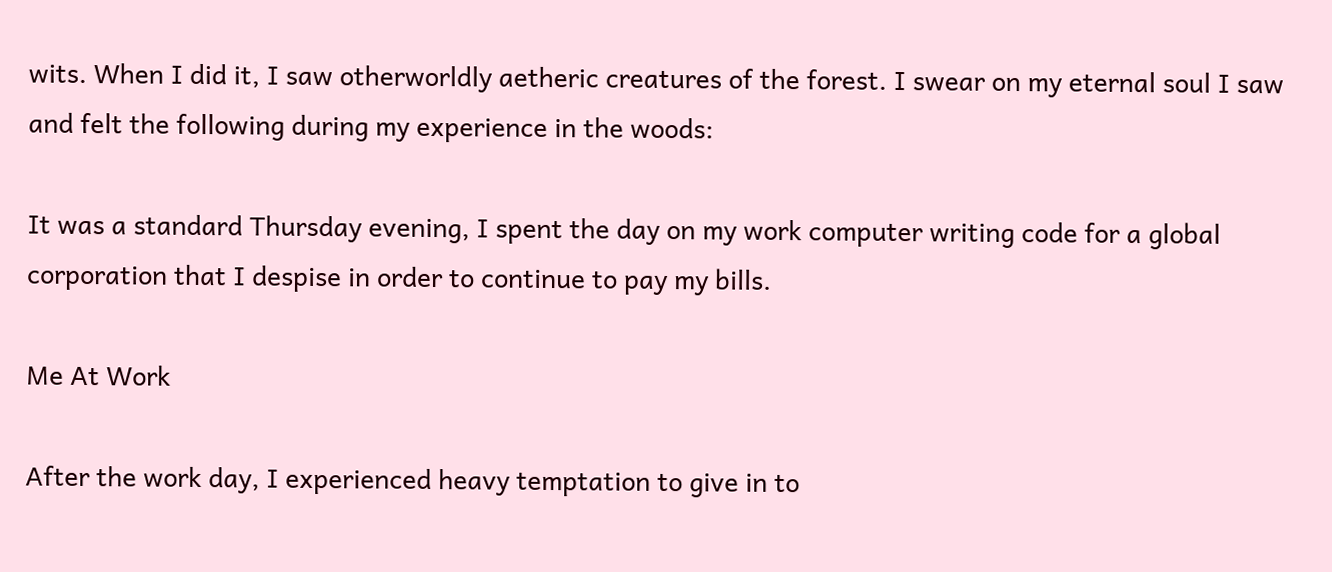wits. When I did it, I saw otherworldly aetheric creatures of the forest. I swear on my eternal soul I saw and felt the following during my experience in the woods:

It was a standard Thursday evening, I spent the day on my work computer writing code for a global corporation that I despise in order to continue to pay my bills.

Me At Work

After the work day, I experienced heavy temptation to give in to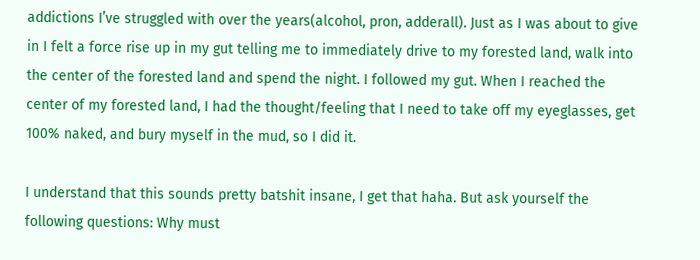addictions I’ve struggled with over the years(alcohol, pron, adderall). Just as I was about to give in I felt a force rise up in my gut telling me to immediately drive to my forested land, walk into the center of the forested land and spend the night. I followed my gut. When I reached the center of my forested land, I had the thought/feeling that I need to take off my eyeglasses, get 100% naked, and bury myself in the mud, so I did it.

I understand that this sounds pretty batshit insane, I get that haha. But ask yourself the following questions: Why must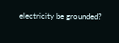electricity be grounded?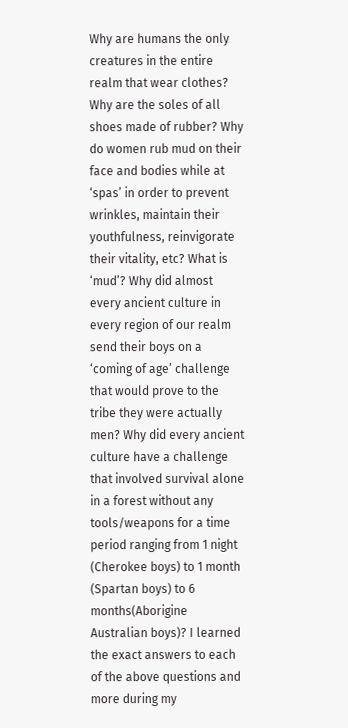Why are humans the only creatures in the entire realm that wear clothes? Why are the soles of all shoes made of rubber? Why do women rub mud on their face and bodies while at ‘spas’ in order to prevent wrinkles, maintain their youthfulness, reinvigorate their vitality, etc? What is ‘mud’? Why did almost every ancient culture in every region of our realm send their boys on a ‘coming of age’ challenge that would prove to the tribe they were actually men? Why did every ancient culture have a challenge that involved survival alone in a forest without any tools/weapons for a time period ranging from 1 night (Cherokee boys) to 1 month (Spartan boys) to 6 months(Aborigine Australian boys)? I learned the exact answers to each of the above questions and more during my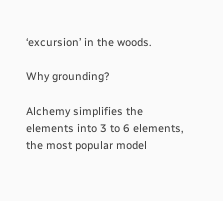‘excursion’ in the woods.

Why grounding?

Alchemy simplifies the elements into 3 to 6 elements, the most popular model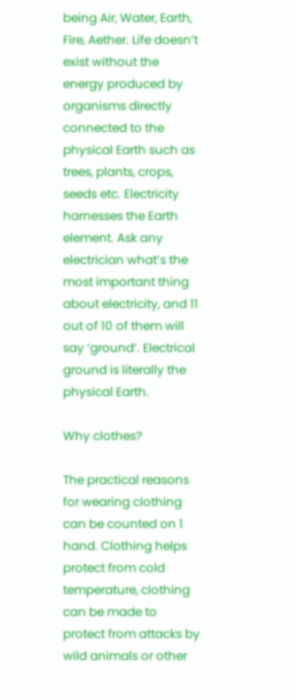being Air, Water, Earth, Fire, Aether. Life doesn’t exist without the energy produced by organisms directly connected to the physical Earth such as trees, plants, crops, seeds etc. Electricity harnesses the Earth element. Ask any electrician what’s the most important thing about electricity, and 11 out of 10 of them will say ‘ground’. Electrical ground is literally the physical Earth.

Why clothes?

The practical reasons for wearing clothing can be counted on 1 hand. Clothing helps protect from cold temperature, clothing can be made to protect from attacks by wild animals or other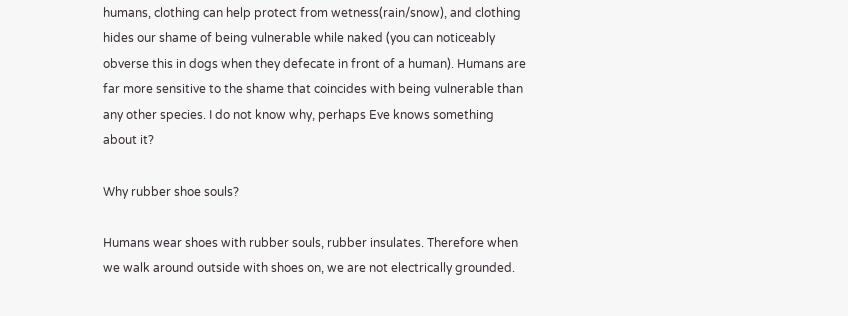humans, clothing can help protect from wetness(rain/snow), and clothing hides our shame of being vulnerable while naked (you can noticeably obverse this in dogs when they defecate in front of a human). Humans are far more sensitive to the shame that coincides with being vulnerable than any other species. I do not know why, perhaps Eve knows something about it?

Why rubber shoe souls?

Humans wear shoes with rubber souls, rubber insulates. Therefore when we walk around outside with shoes on, we are not electrically grounded.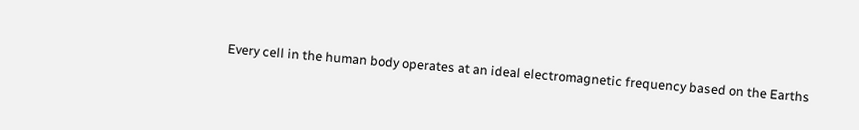Every cell in the human body operates at an ideal electromagnetic frequency based on the Earths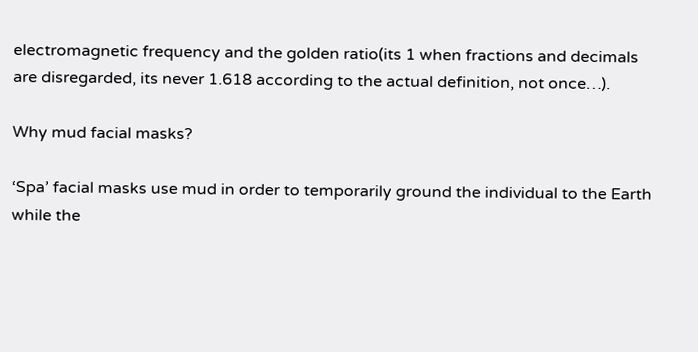electromagnetic frequency and the golden ratio(its 1 when fractions and decimals are disregarded, its never 1.618 according to the actual definition, not once…).

Why mud facial masks?

‘Spa’ facial masks use mud in order to temporarily ground the individual to the Earth while the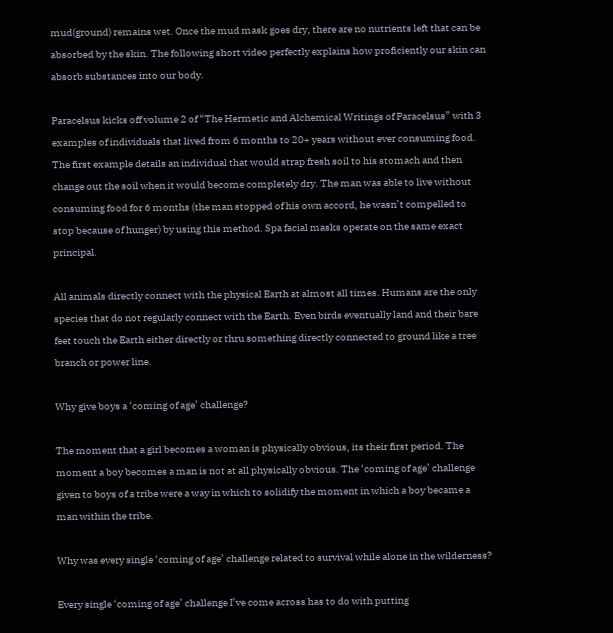mud(ground) remains wet. Once the mud mask goes dry, there are no nutrients left that can be absorbed by the skin. The following short video perfectly explains how proficiently our skin can absorb substances into our body.

Paracelsus kicks off volume 2 of “The Hermetic and Alchemical Writings of Paracelsus” with 3 examples of individuals that lived from 6 months to 20+ years without ever consuming food. The first example details an individual that would strap fresh soil to his stomach and then change out the soil when it would become completely dry. The man was able to live without consuming food for 6 months (the man stopped of his own accord, he wasn’t compelled to stop because of hunger) by using this method. Spa facial masks operate on the same exact principal.

All animals directly connect with the physical Earth at almost all times. Humans are the only species that do not regularly connect with the Earth. Even birds eventually land and their bare feet touch the Earth either directly or thru something directly connected to ground like a tree branch or power line.

Why give boys a ‘coming of age’ challenge?

The moment that a girl becomes a woman is physically obvious, its their first period. The moment a boy becomes a man is not at all physically obvious. The ‘coming of age’ challenge given to boys of a tribe were a way in which to solidify the moment in which a boy became a man within the tribe.

Why was every single ‘coming of age’ challenge related to survival while alone in the wilderness?

Every single ‘coming of age’ challenge I’ve come across has to do with putting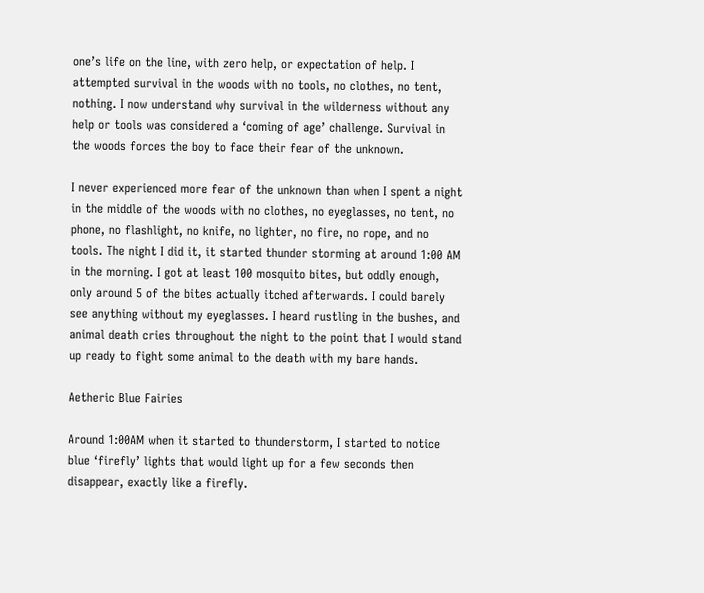one’s life on the line, with zero help, or expectation of help. I attempted survival in the woods with no tools, no clothes, no tent, nothing. I now understand why survival in the wilderness without any help or tools was considered a ‘coming of age’ challenge. Survival in the woods forces the boy to face their fear of the unknown.

I never experienced more fear of the unknown than when I spent a night in the middle of the woods with no clothes, no eyeglasses, no tent, no phone, no flashlight, no knife, no lighter, no fire, no rope, and no tools. The night I did it, it started thunder storming at around 1:00 AM in the morning. I got at least 100 mosquito bites, but oddly enough, only around 5 of the bites actually itched afterwards. I could barely see anything without my eyeglasses. I heard rustling in the bushes, and animal death cries throughout the night to the point that I would stand up ready to fight some animal to the death with my bare hands.

Aetheric Blue Fairies

Around 1:00AM when it started to thunderstorm, I started to notice blue ‘firefly’ lights that would light up for a few seconds then disappear, exactly like a firefly.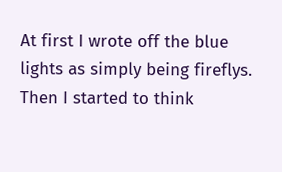At first I wrote off the blue lights as simply being fireflys. Then I started to think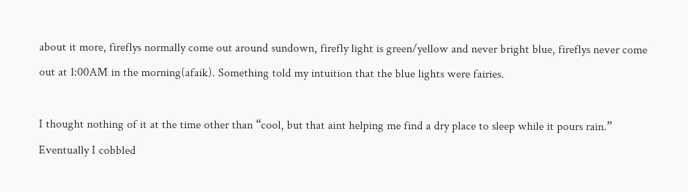about it more, fireflys normally come out around sundown, firefly light is green/yellow and never bright blue, fireflys never come out at 1:00AM in the morning(afaik). Something told my intuition that the blue lights were fairies.

I thought nothing of it at the time other than “cool, but that aint helping me find a dry place to sleep while it pours rain.” Eventually I cobbled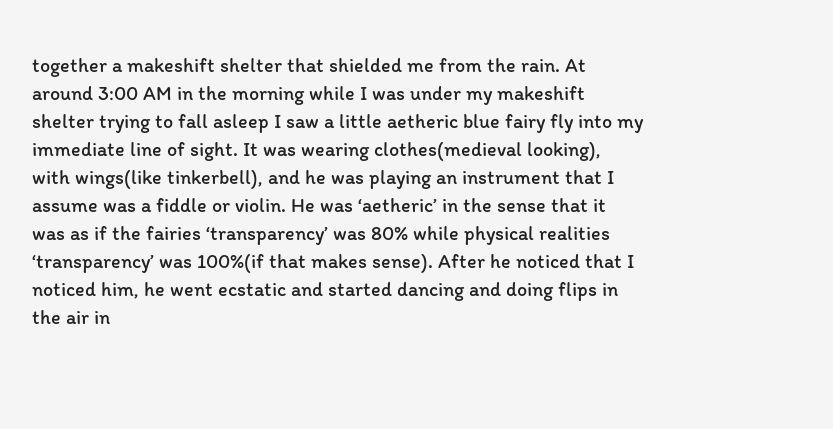together a makeshift shelter that shielded me from the rain. At around 3:00 AM in the morning while I was under my makeshift shelter trying to fall asleep I saw a little aetheric blue fairy fly into my immediate line of sight. It was wearing clothes(medieval looking), with wings(like tinkerbell), and he was playing an instrument that I assume was a fiddle or violin. He was ‘aetheric’ in the sense that it was as if the fairies ‘transparency’ was 80% while physical realities ‘transparency’ was 100%(if that makes sense). After he noticed that I noticed him, he went ecstatic and started dancing and doing flips in the air in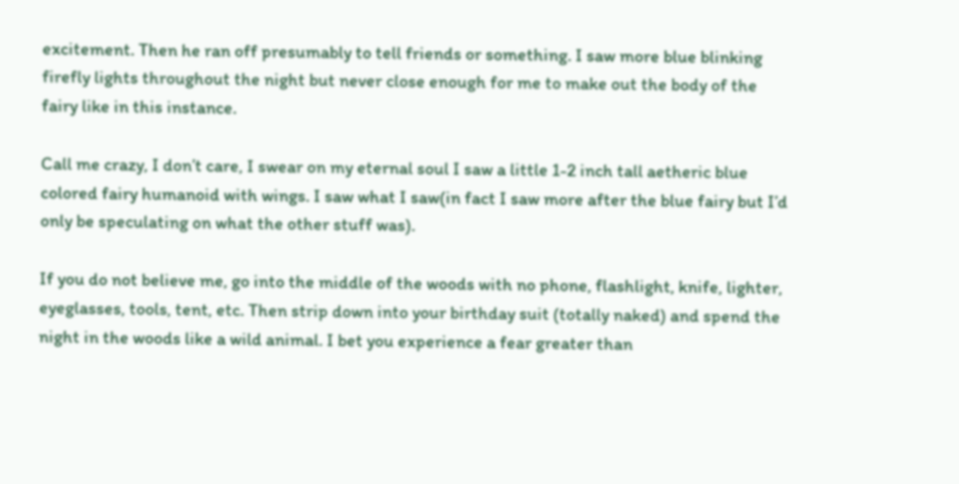excitement. Then he ran off presumably to tell friends or something. I saw more blue blinking firefly lights throughout the night but never close enough for me to make out the body of the fairy like in this instance.

Call me crazy, I don’t care, I swear on my eternal soul I saw a little 1-2 inch tall aetheric blue colored fairy humanoid with wings. I saw what I saw(in fact I saw more after the blue fairy but I’d only be speculating on what the other stuff was).

If you do not believe me, go into the middle of the woods with no phone, flashlight, knife, lighter, eyeglasses, tools, tent, etc. Then strip down into your birthday suit (totally naked) and spend the night in the woods like a wild animal. I bet you experience a fear greater than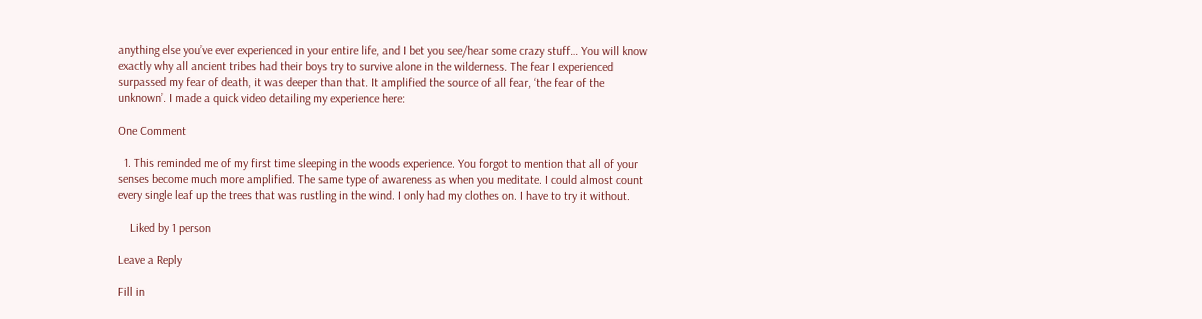anything else you’ve ever experienced in your entire life, and I bet you see/hear some crazy stuff… You will know exactly why all ancient tribes had their boys try to survive alone in the wilderness. The fear I experienced surpassed my fear of death, it was deeper than that. It amplified the source of all fear, ‘the fear of the unknown’. I made a quick video detailing my experience here:

One Comment

  1. This reminded me of my first time sleeping in the woods experience. You forgot to mention that all of your senses become much more amplified. The same type of awareness as when you meditate. I could almost count every single leaf up the trees that was rustling in the wind. I only had my clothes on. I have to try it without.

    Liked by 1 person

Leave a Reply

Fill in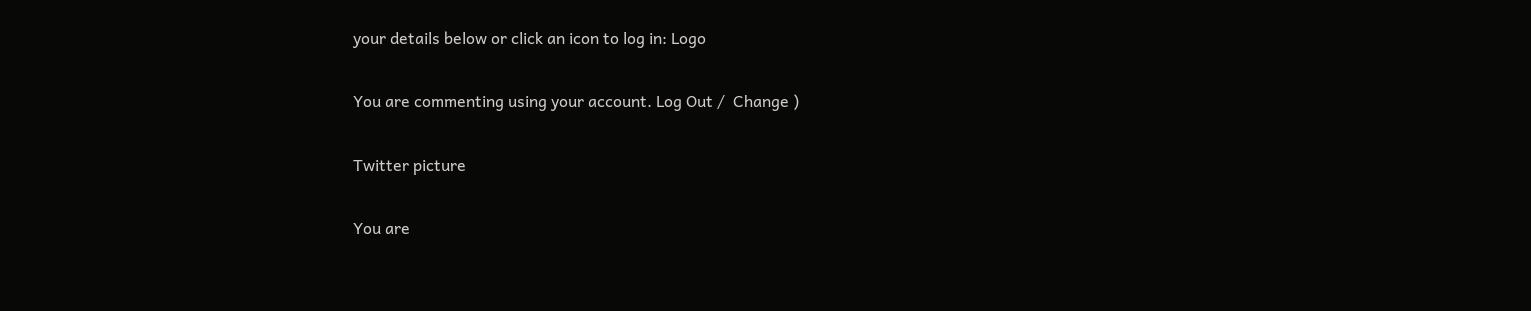your details below or click an icon to log in: Logo

You are commenting using your account. Log Out /  Change )

Twitter picture

You are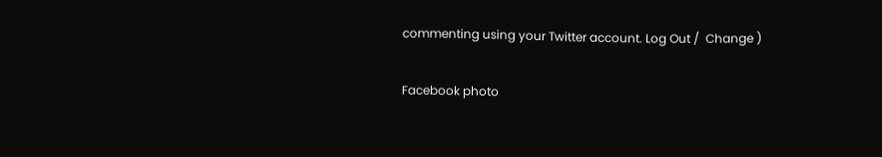commenting using your Twitter account. Log Out /  Change )

Facebook photo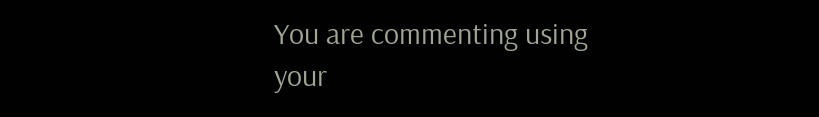You are commenting using your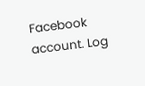Facebook account. Log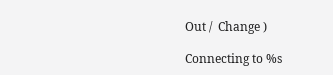Out /  Change )

Connecting to %s